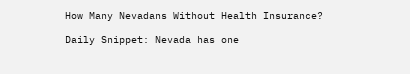How Many Nevadans Without Health Insurance?

Daily Snippet: Nevada has one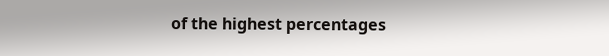of the highest percentages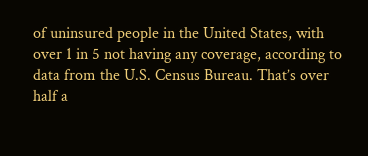of uninsured people in the United States, with over 1 in 5 not having any coverage, according to data from the U.S. Census Bureau. That’s over half a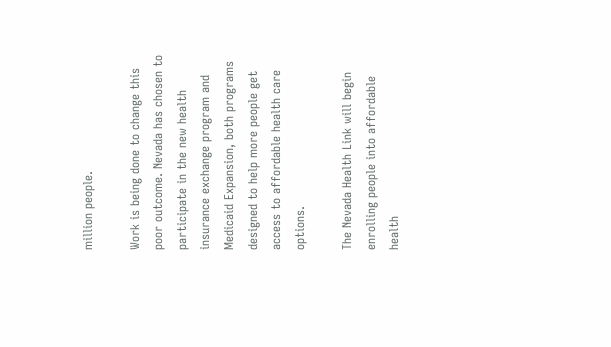million people.

Work is being done to change this poor outcome. Nevada has chosen to participate in the new health insurance exchange program and Medicaid Expansion, both programs designed to help more people get access to affordable health care options.

The Nevada Health Link will begin enrolling people into affordable health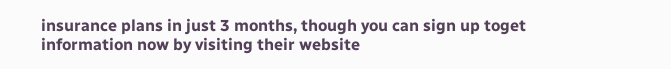insurance plans in just 3 months, though you can sign up toget information now by visiting their website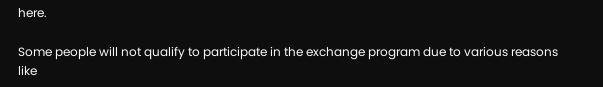here.

Some people will not qualify to participate in the exchange program due to various reasons like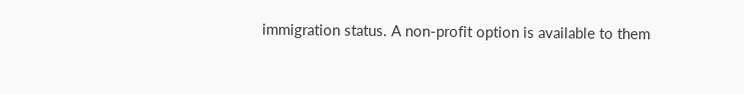immigration status. A non-profit option is available to them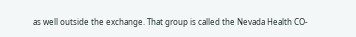as well outside the exchange. That group is called the Nevada Health CO-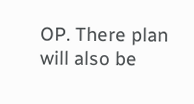OP. There plan will also be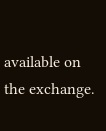available on the exchange.